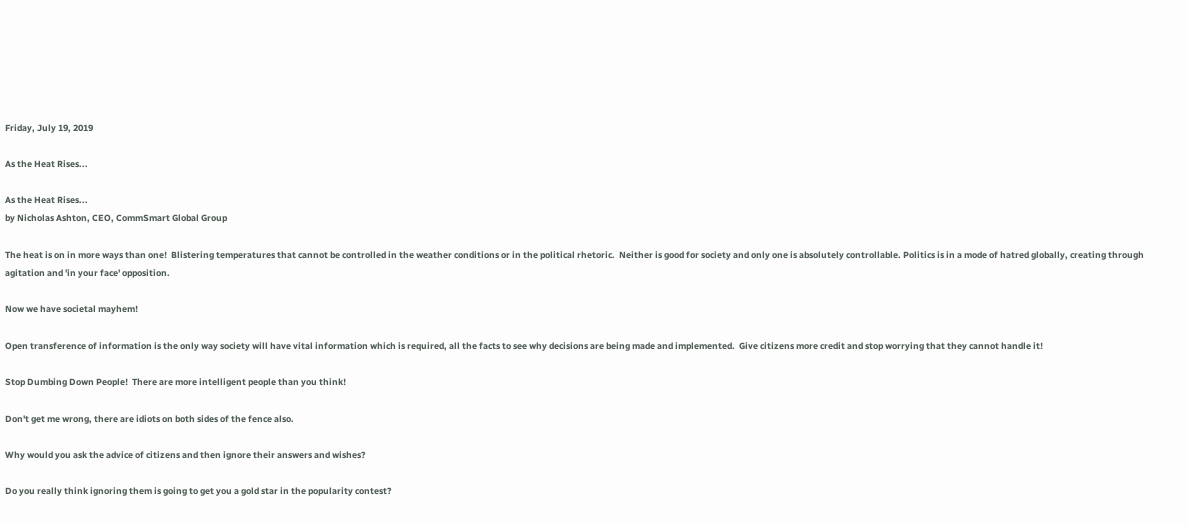Friday, July 19, 2019

As the Heat Rises...

As the Heat Rises...
by Nicholas Ashton, CEO, CommSmart Global Group

The heat is on in more ways than one!  Blistering temperatures that cannot be controlled in the weather conditions or in the political rhetoric.  Neither is good for society and only one is absolutely controllable. Politics is in a mode of hatred globally, creating through agitation and 'in your face' opposition.

Now we have societal mayhem!

Open transference of information is the only way society will have vital information which is required, all the facts to see why decisions are being made and implemented.  Give citizens more credit and stop worrying that they cannot handle it!

Stop Dumbing Down People!  There are more intelligent people than you think!

Don't get me wrong, there are idiots on both sides of the fence also.

Why would you ask the advice of citizens and then ignore their answers and wishes?

Do you really think ignoring them is going to get you a gold star in the popularity contest?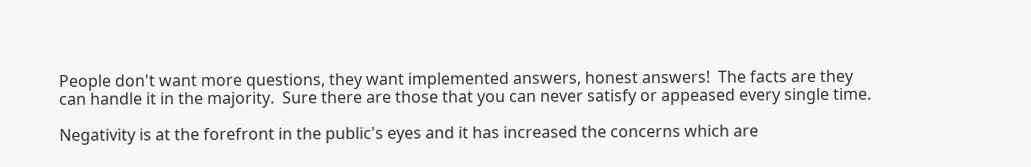People don't want more questions, they want implemented answers, honest answers!  The facts are they can handle it in the majority.  Sure there are those that you can never satisfy or appeased every single time.

Negativity is at the forefront in the public's eyes and it has increased the concerns which are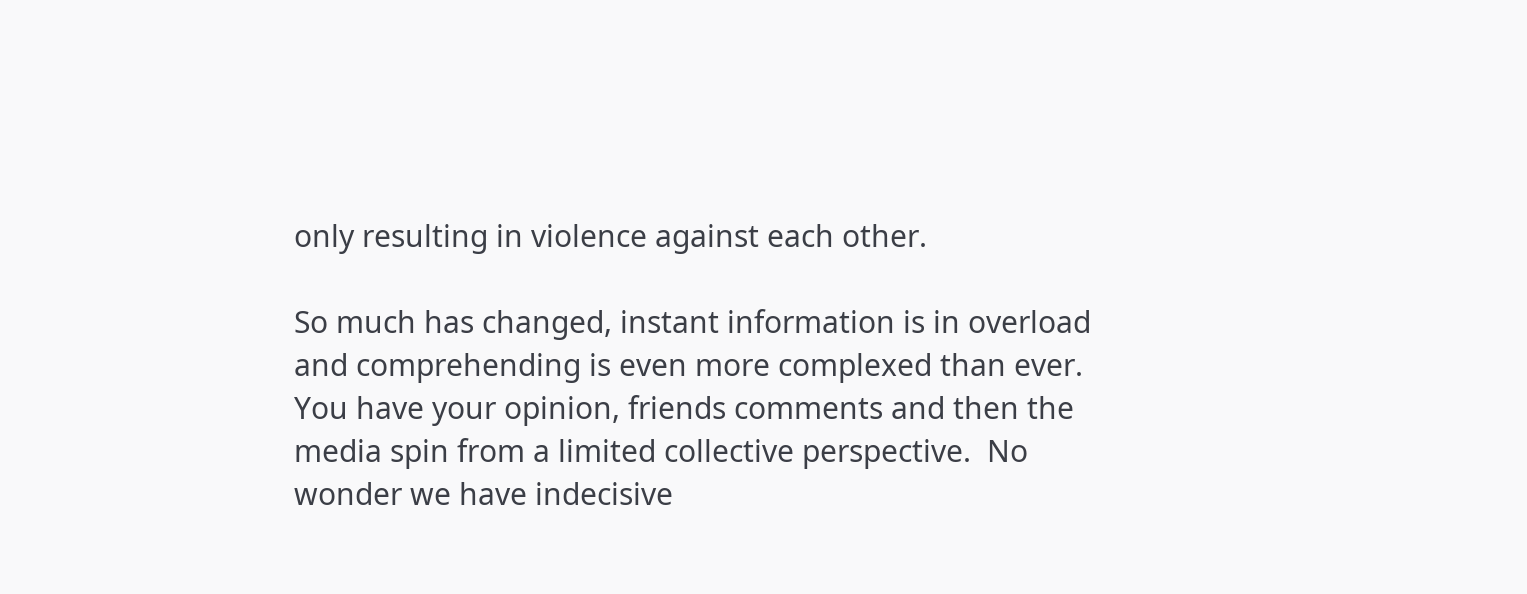only resulting in violence against each other.

So much has changed, instant information is in overload and comprehending is even more complexed than ever.  You have your opinion, friends comments and then the media spin from a limited collective perspective.  No wonder we have indecisive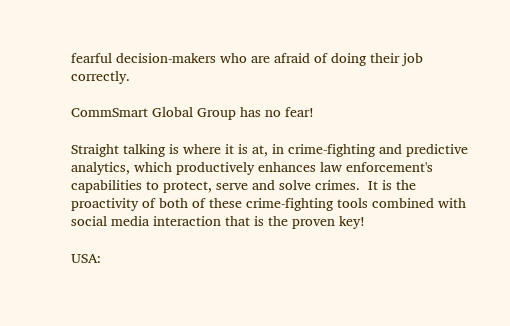fearful decision-makers who are afraid of doing their job correctly.

CommSmart Global Group has no fear!

Straight talking is where it is at, in crime-fighting and predictive analytics, which productively enhances law enforcement's capabilities to protect, serve and solve crimes.  It is the proactivity of both of these crime-fighting tools combined with social media interaction that is the proven key!

USA: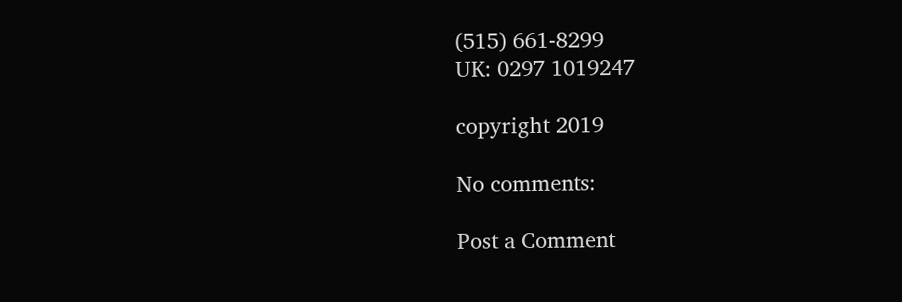(515) 661-8299
UK: 0297 1019247

copyright 2019

No comments:

Post a Comment